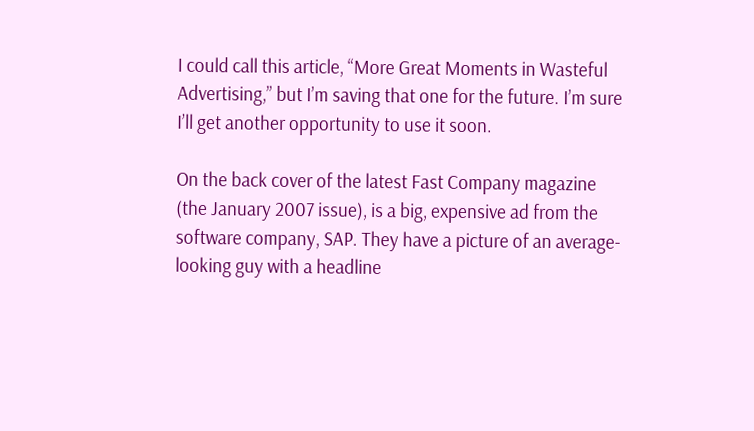I could call this article, “More Great Moments in Wasteful Advertising,” but I’m saving that one for the future. I’m sure I’ll get another opportunity to use it soon.

On the back cover of the latest Fast Company magazine (the January 2007 issue), is a big, expensive ad from the software company, SAP. They have a picture of an average-looking guy with a headline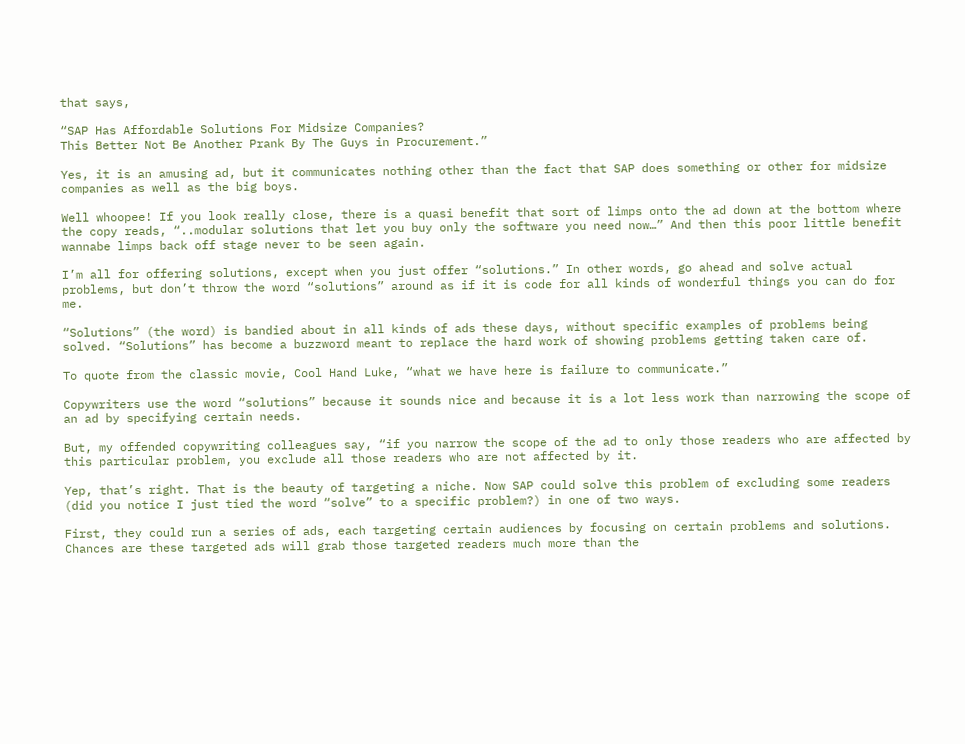that says,

“SAP Has Affordable Solutions For Midsize Companies?
This Better Not Be Another Prank By The Guys in Procurement.”

Yes, it is an amusing ad, but it communicates nothing other than the fact that SAP does something or other for midsize companies as well as the big boys.

Well whoopee! If you look really close, there is a quasi benefit that sort of limps onto the ad down at the bottom where the copy reads, “..modular solutions that let you buy only the software you need now…” And then this poor little benefit wannabe limps back off stage never to be seen again.

I’m all for offering solutions, except when you just offer “solutions.” In other words, go ahead and solve actual problems, but don’t throw the word “solutions” around as if it is code for all kinds of wonderful things you can do for me.

“Solutions” (the word) is bandied about in all kinds of ads these days, without specific examples of problems being solved. “Solutions” has become a buzzword meant to replace the hard work of showing problems getting taken care of.

To quote from the classic movie, Cool Hand Luke, “what we have here is failure to communicate.”

Copywriters use the word “solutions” because it sounds nice and because it is a lot less work than narrowing the scope of an ad by specifying certain needs.

But, my offended copywriting colleagues say, “if you narrow the scope of the ad to only those readers who are affected by this particular problem, you exclude all those readers who are not affected by it.

Yep, that’s right. That is the beauty of targeting a niche. Now SAP could solve this problem of excluding some readers (did you notice I just tied the word “solve” to a specific problem?) in one of two ways.

First, they could run a series of ads, each targeting certain audiences by focusing on certain problems and solutions. Chances are these targeted ads will grab those targeted readers much more than the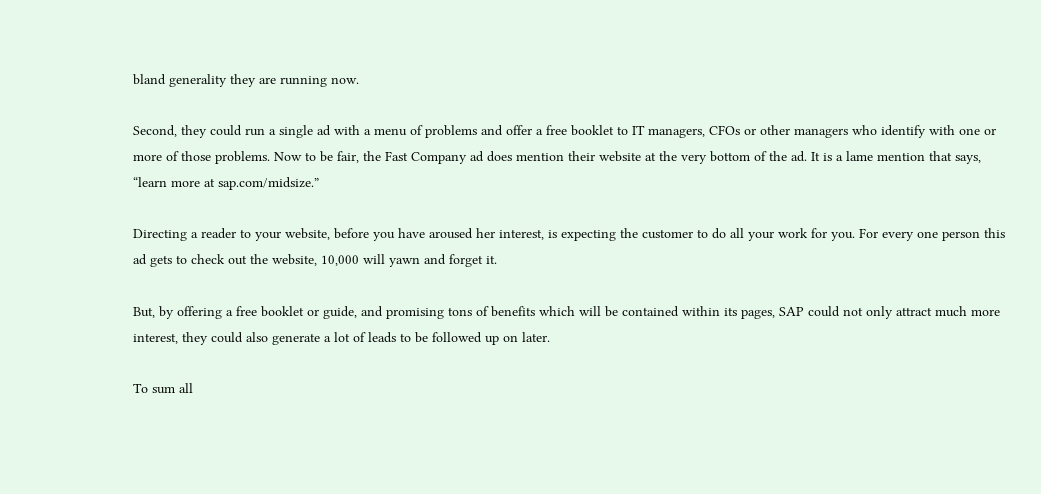bland generality they are running now.

Second, they could run a single ad with a menu of problems and offer a free booklet to IT managers, CFOs or other managers who identify with one or more of those problems. Now to be fair, the Fast Company ad does mention their website at the very bottom of the ad. It is a lame mention that says, “learn more at sap.com/midsize.”

Directing a reader to your website, before you have aroused her interest, is expecting the customer to do all your work for you. For every one person this ad gets to check out the website, 10,000 will yawn and forget it.

But, by offering a free booklet or guide, and promising tons of benefits which will be contained within its pages, SAP could not only attract much more interest, they could also generate a lot of leads to be followed up on later.

To sum all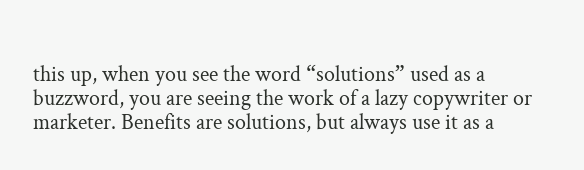this up, when you see the word “solutions” used as a buzzword, you are seeing the work of a lazy copywriter or marketer. Benefits are solutions, but always use it as a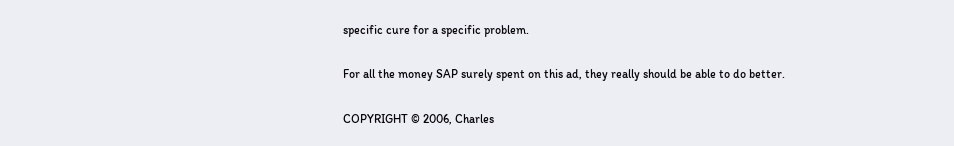specific cure for a specific problem.

For all the money SAP surely spent on this ad, they really should be able to do better.

COPYRIGHT © 2006, Charles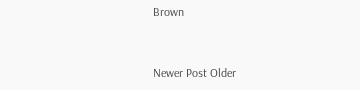Brown


Newer Post Older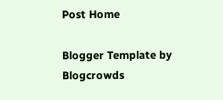Post Home

Blogger Template by Blogcrowds